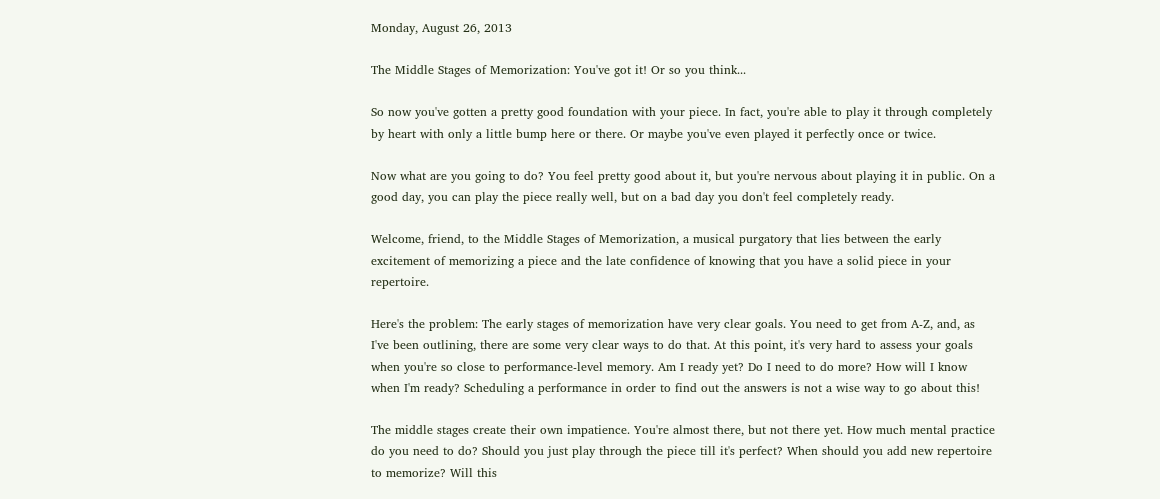Monday, August 26, 2013

The Middle Stages of Memorization: You've got it! Or so you think...

So now you've gotten a pretty good foundation with your piece. In fact, you're able to play it through completely by heart with only a little bump here or there. Or maybe you've even played it perfectly once or twice.

Now what are you going to do? You feel pretty good about it, but you're nervous about playing it in public. On a good day, you can play the piece really well, but on a bad day you don't feel completely ready.

Welcome, friend, to the Middle Stages of Memorization, a musical purgatory that lies between the early excitement of memorizing a piece and the late confidence of knowing that you have a solid piece in your repertoire.

Here's the problem: The early stages of memorization have very clear goals. You need to get from A-Z, and, as I've been outlining, there are some very clear ways to do that. At this point, it's very hard to assess your goals when you're so close to performance-level memory. Am I ready yet? Do I need to do more? How will I know when I'm ready? Scheduling a performance in order to find out the answers is not a wise way to go about this!

The middle stages create their own impatience. You're almost there, but not there yet. How much mental practice do you need to do? Should you just play through the piece till it's perfect? When should you add new repertoire to memorize? Will this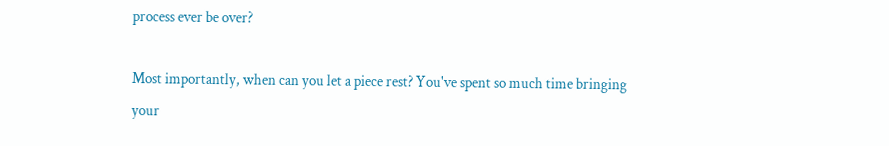process ever be over?

Most importantly, when can you let a piece rest? You've spent so much time bringing your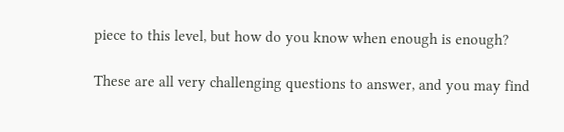piece to this level, but how do you know when enough is enough?

These are all very challenging questions to answer, and you may find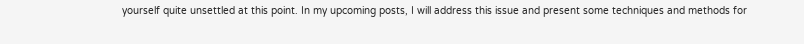yourself quite unsettled at this point. In my upcoming posts, I will address this issue and present some techniques and methods for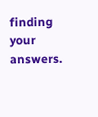finding your answers.